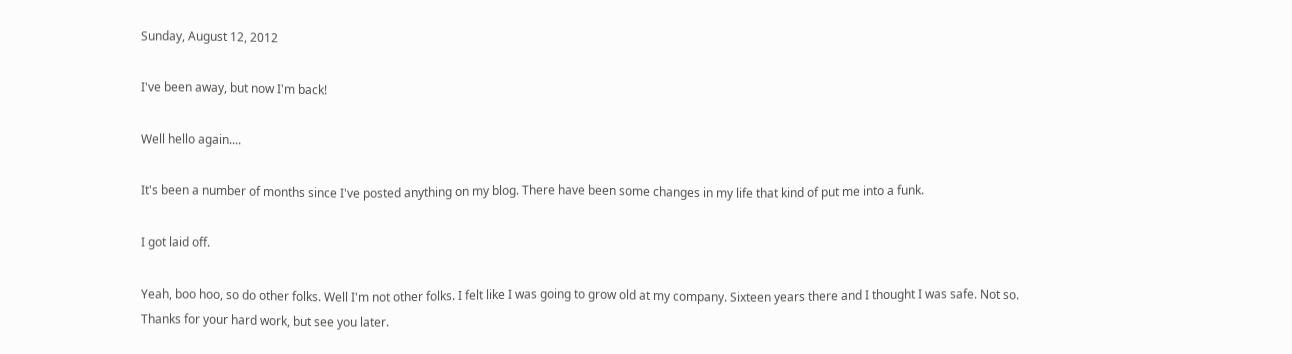Sunday, August 12, 2012

I've been away, but now I'm back!

Well hello again....

It's been a number of months since I've posted anything on my blog. There have been some changes in my life that kind of put me into a funk.

I got laid off.

Yeah, boo hoo, so do other folks. Well I'm not other folks. I felt like I was going to grow old at my company. Sixteen years there and I thought I was safe. Not so. Thanks for your hard work, but see you later.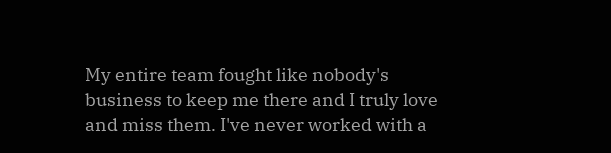My entire team fought like nobody's business to keep me there and I truly love and miss them. I've never worked with a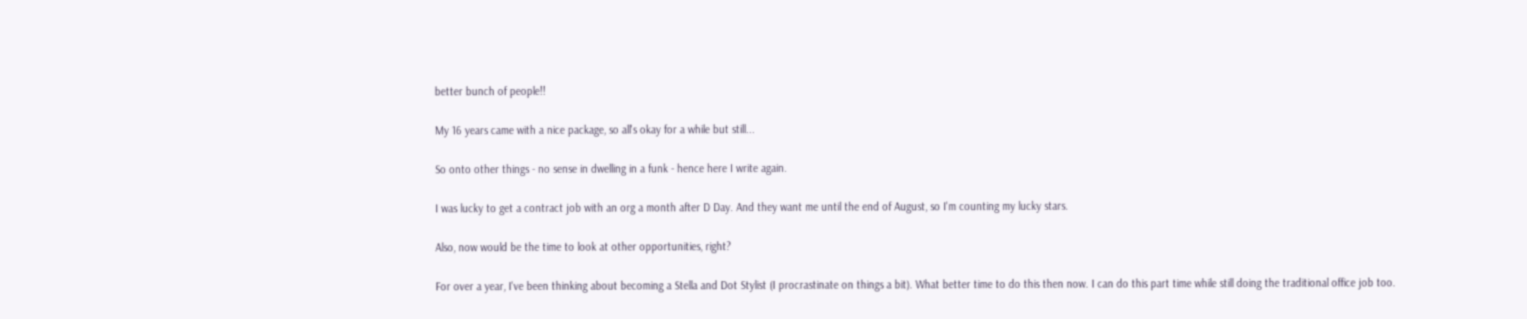better bunch of people!!

My 16 years came with a nice package, so all's okay for a while but still...

So onto other things - no sense in dwelling in a funk - hence here I write again.

I was lucky to get a contract job with an org a month after D Day. And they want me until the end of August, so I'm counting my lucky stars.

Also, now would be the time to look at other opportunities, right?

For over a year, I've been thinking about becoming a Stella and Dot Stylist (I procrastinate on things a bit). What better time to do this then now. I can do this part time while still doing the traditional office job too.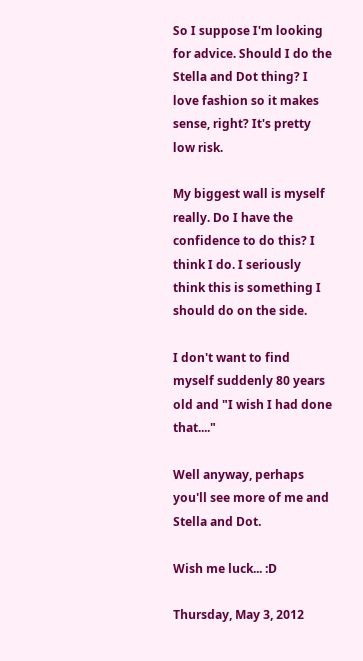So I suppose I'm looking for advice. Should I do the Stella and Dot thing? I love fashion so it makes sense, right? It's pretty low risk.

My biggest wall is myself really. Do I have the confidence to do this? I think I do. I seriously think this is something I should do on the side.

I don't want to find myself suddenly 80 years old and "I wish I had done that...."

Well anyway, perhaps you'll see more of me and Stella and Dot.

Wish me luck... :D

Thursday, May 3, 2012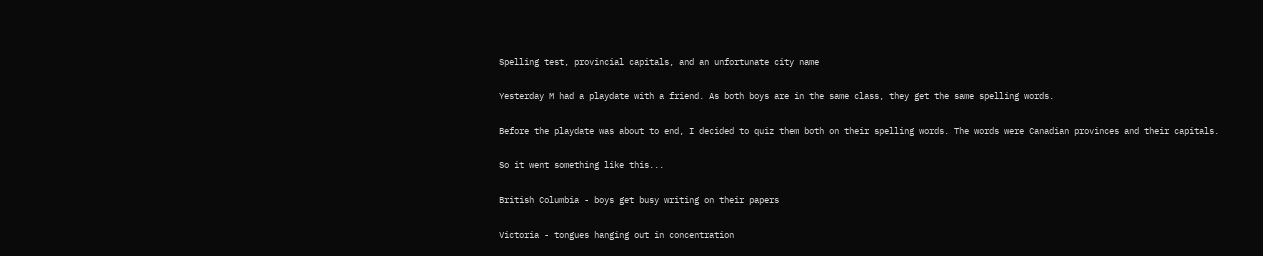Spelling test, provincial capitals, and an unfortunate city name

Yesterday M had a playdate with a friend. As both boys are in the same class, they get the same spelling words.

Before the playdate was about to end, I decided to quiz them both on their spelling words. The words were Canadian provinces and their capitals.

So it went something like this...

British Columbia - boys get busy writing on their papers

Victoria - tongues hanging out in concentration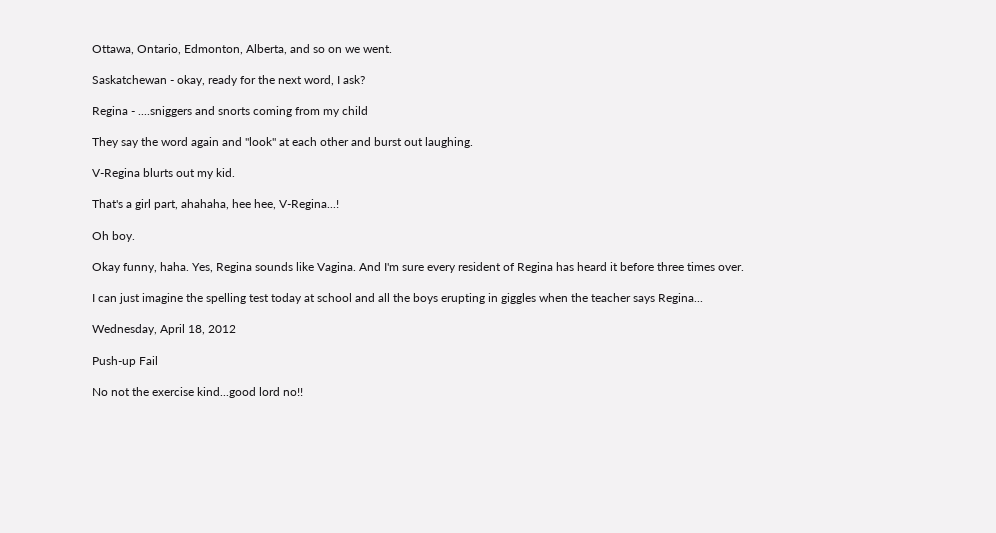Ottawa, Ontario, Edmonton, Alberta, and so on we went.

Saskatchewan - okay, ready for the next word, I ask?

Regina - ....sniggers and snorts coming from my child

They say the word again and "look" at each other and burst out laughing.

V-Regina blurts out my kid.

That's a girl part, ahahaha, hee hee, V-Regina...!

Oh boy.

Okay funny, haha. Yes, Regina sounds like Vagina. And I'm sure every resident of Regina has heard it before three times over.

I can just imagine the spelling test today at school and all the boys erupting in giggles when the teacher says Regina...

Wednesday, April 18, 2012

Push-up Fail

No not the exercise kind...good lord no!!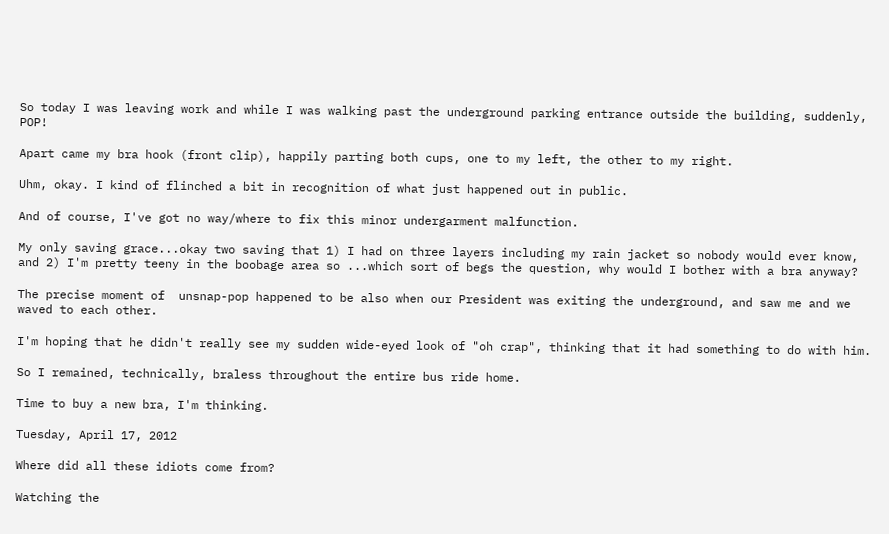So today I was leaving work and while I was walking past the underground parking entrance outside the building, suddenly, POP!

Apart came my bra hook (front clip), happily parting both cups, one to my left, the other to my right.

Uhm, okay. I kind of flinched a bit in recognition of what just happened out in public.

And of course, I've got no way/where to fix this minor undergarment malfunction.

My only saving grace...okay two saving that 1) I had on three layers including my rain jacket so nobody would ever know, and 2) I'm pretty teeny in the boobage area so ...which sort of begs the question, why would I bother with a bra anyway?

The precise moment of  unsnap-pop happened to be also when our President was exiting the underground, and saw me and we waved to each other.

I'm hoping that he didn't really see my sudden wide-eyed look of "oh crap", thinking that it had something to do with him.

So I remained, technically, braless throughout the entire bus ride home.

Time to buy a new bra, I'm thinking.

Tuesday, April 17, 2012

Where did all these idiots come from?

Watching the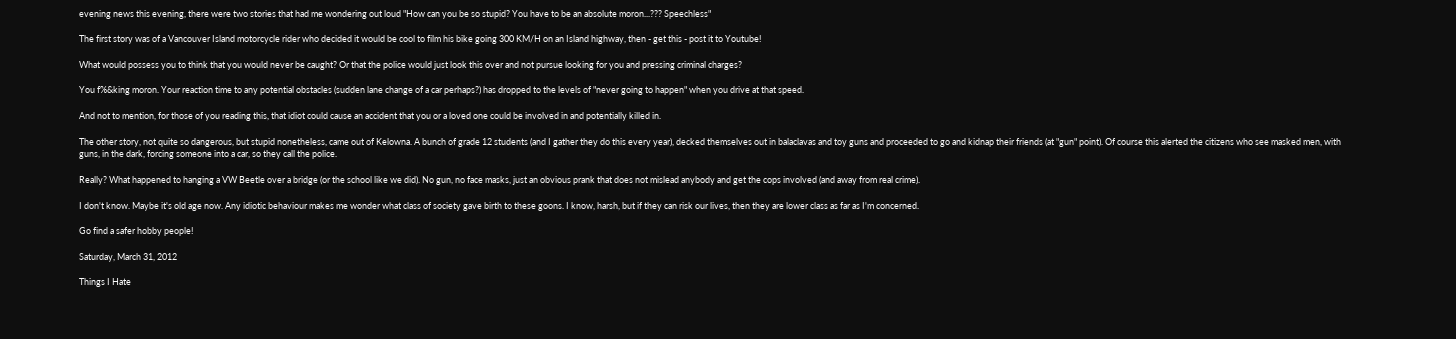evening news this evening, there were two stories that had me wondering out loud "How can you be so stupid? You have to be an absolute moron...??? Speechless"

The first story was of a Vancouver Island motorcycle rider who decided it would be cool to film his bike going 300 KM/H on an Island highway, then - get this - post it to Youtube!

What would possess you to think that you would never be caught? Or that the police would just look this over and not pursue looking for you and pressing criminal charges?

You f%&king moron. Your reaction time to any potential obstacles (sudden lane change of a car perhaps?) has dropped to the levels of "never going to happen" when you drive at that speed.

And not to mention, for those of you reading this, that idiot could cause an accident that you or a loved one could be involved in and potentially killed in.

The other story, not quite so dangerous, but stupid nonetheless, came out of Kelowna. A bunch of grade 12 students (and I gather they do this every year), decked themselves out in balaclavas and toy guns and proceeded to go and kidnap their friends (at "gun" point). Of course this alerted the citizens who see masked men, with guns, in the dark, forcing someone into a car, so they call the police.

Really? What happened to hanging a VW Beetle over a bridge (or the school like we did). No gun, no face masks, just an obvious prank that does not mislead anybody and get the cops involved (and away from real crime).

I don't know. Maybe it's old age now. Any idiotic behaviour makes me wonder what class of society gave birth to these goons. I know, harsh, but if they can risk our lives, then they are lower class as far as I'm concerned.

Go find a safer hobby people!

Saturday, March 31, 2012

Things I Hate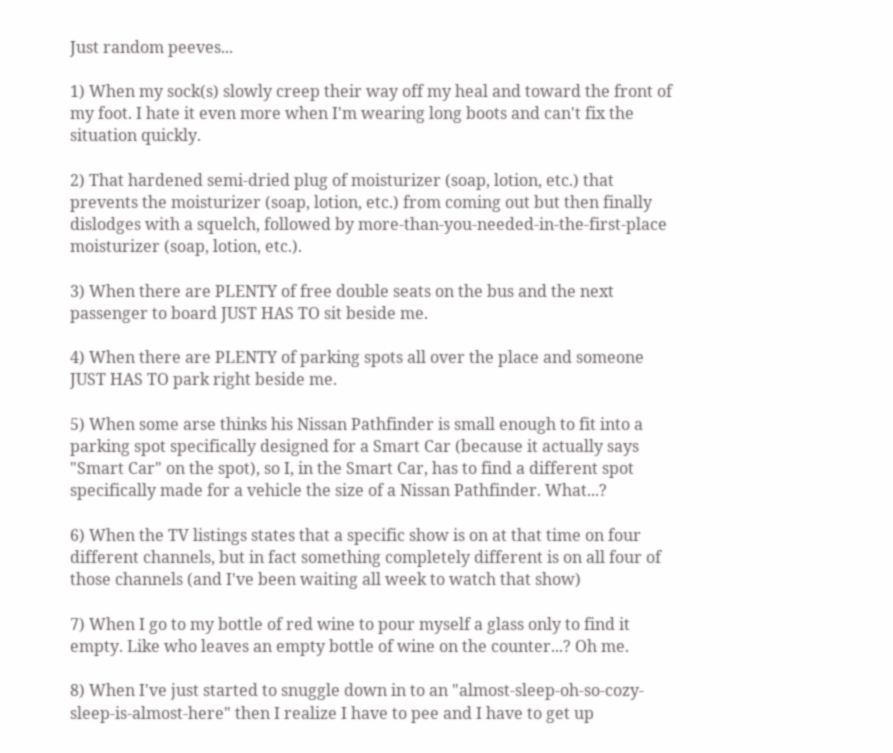Just random peeves...

1) When my sock(s) slowly creep their way off my heal and toward the front of my foot. I hate it even more when I'm wearing long boots and can't fix the situation quickly.

2) That hardened semi-dried plug of moisturizer (soap, lotion, etc.) that prevents the moisturizer (soap, lotion, etc.) from coming out but then finally dislodges with a squelch, followed by more-than-you-needed-in-the-first-place moisturizer (soap, lotion, etc.).

3) When there are PLENTY of free double seats on the bus and the next passenger to board JUST HAS TO sit beside me.

4) When there are PLENTY of parking spots all over the place and someone JUST HAS TO park right beside me.

5) When some arse thinks his Nissan Pathfinder is small enough to fit into a parking spot specifically designed for a Smart Car (because it actually says "Smart Car" on the spot), so I, in the Smart Car, has to find a different spot specifically made for a vehicle the size of a Nissan Pathfinder. What...?

6) When the TV listings states that a specific show is on at that time on four different channels, but in fact something completely different is on all four of those channels (and I've been waiting all week to watch that show)

7) When I go to my bottle of red wine to pour myself a glass only to find it empty. Like who leaves an empty bottle of wine on the counter...? Oh me.

8) When I've just started to snuggle down in to an "almost-sleep-oh-so-cozy-sleep-is-almost-here" then I realize I have to pee and I have to get up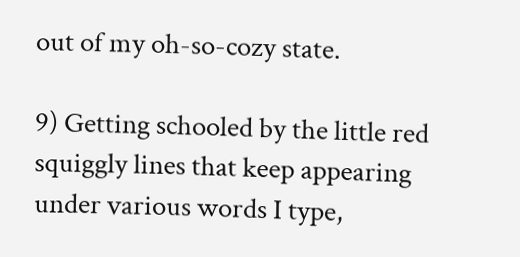out of my oh-so-cozy state.

9) Getting schooled by the little red squiggly lines that keep appearing under various words I type,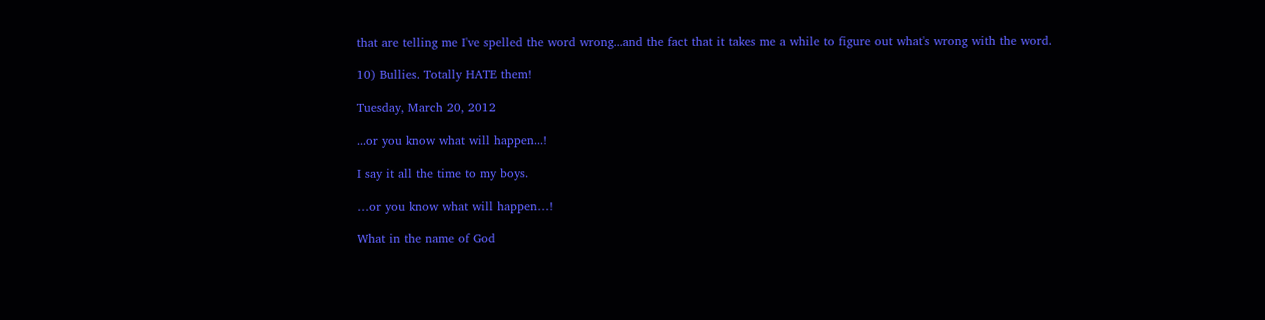that are telling me I've spelled the word wrong...and the fact that it takes me a while to figure out what's wrong with the word.

10) Bullies. Totally HATE them!

Tuesday, March 20, 2012

...or you know what will happen...!

I say it all the time to my boys.

…or you know what will happen…!

What in the name of God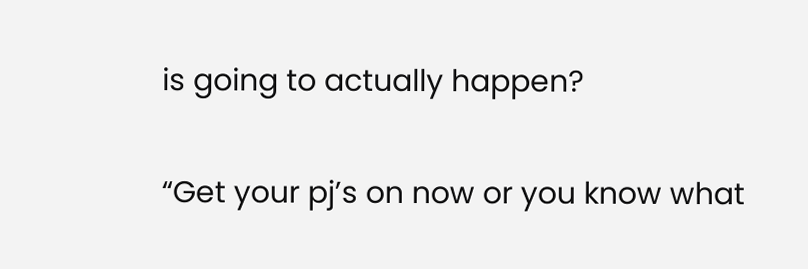is going to actually happen?

“Get your pj’s on now or you know what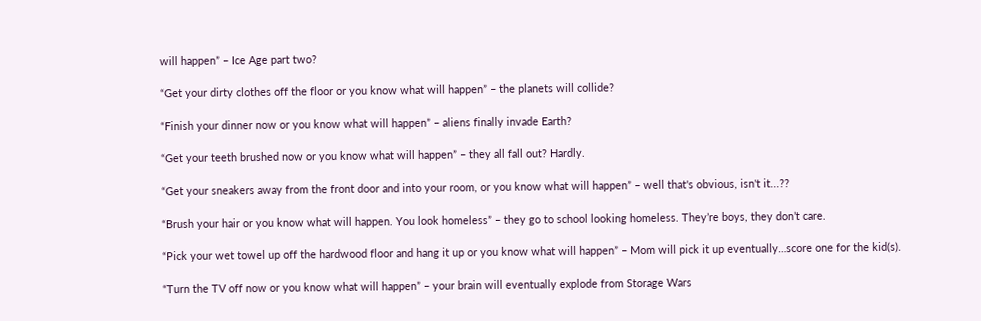will happen” – Ice Age part two?

“Get your dirty clothes off the floor or you know what will happen” – the planets will collide?

“Finish your dinner now or you know what will happen” – aliens finally invade Earth?

“Get your teeth brushed now or you know what will happen” – they all fall out? Hardly.

“Get your sneakers away from the front door and into your room, or you know what will happen” – well that's obvious, isn't it...??

“Brush your hair or you know what will happen. You look homeless” – they go to school looking homeless. They’re boys, they don’t care.

“Pick your wet towel up off the hardwood floor and hang it up or you know what will happen” – Mom will pick it up eventually…score one for the kid(s).

“Turn the TV off now or you know what will happen” – your brain will eventually explode from Storage Wars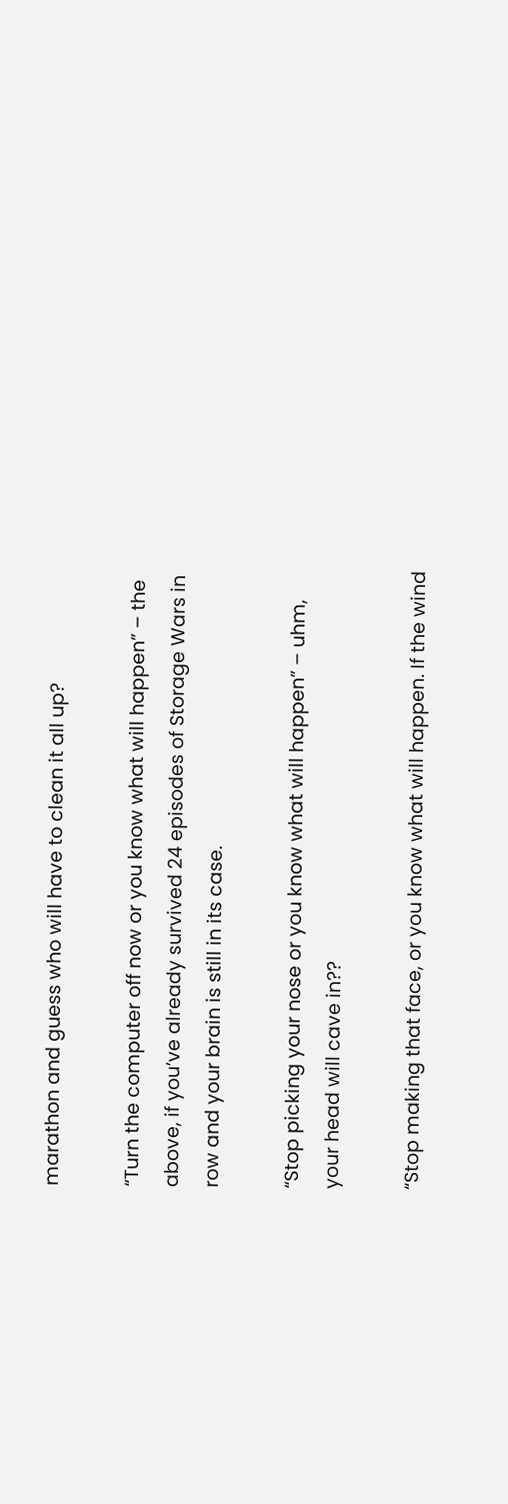marathon and guess who will have to clean it all up?

“Turn the computer off now or you know what will happen” – the above, if you’ve already survived 24 episodes of Storage Wars in row and your brain is still in its case.

“Stop picking your nose or you know what will happen” – uhm, your head will cave in??

“Stop making that face, or you know what will happen. If the wind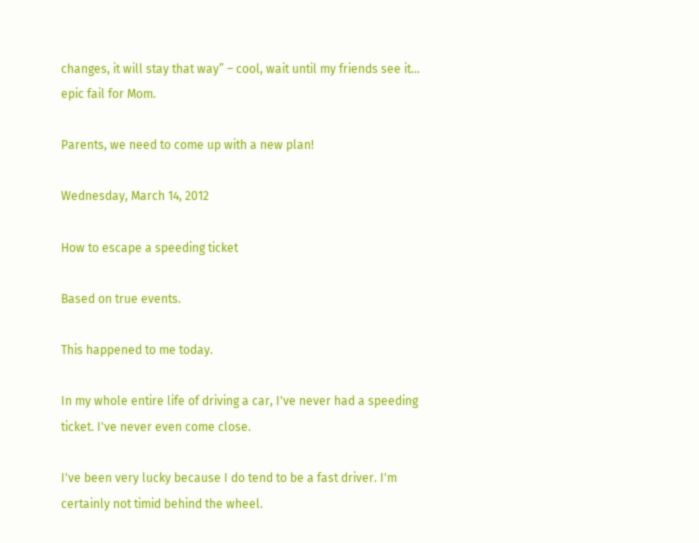changes, it will stay that way” – cool, wait until my friends see it… epic fail for Mom.

Parents, we need to come up with a new plan!

Wednesday, March 14, 2012

How to escape a speeding ticket

Based on true events.

This happened to me today.

In my whole entire life of driving a car, I've never had a speeding ticket. I've never even come close.

I've been very lucky because I do tend to be a fast driver. I'm certainly not timid behind the wheel.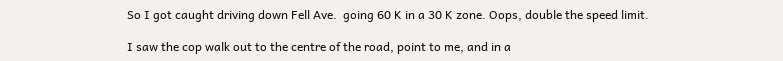So I got caught driving down Fell Ave.  going 60 K in a 30 K zone. Oops, double the speed limit.

I saw the cop walk out to the centre of the road, point to me, and in a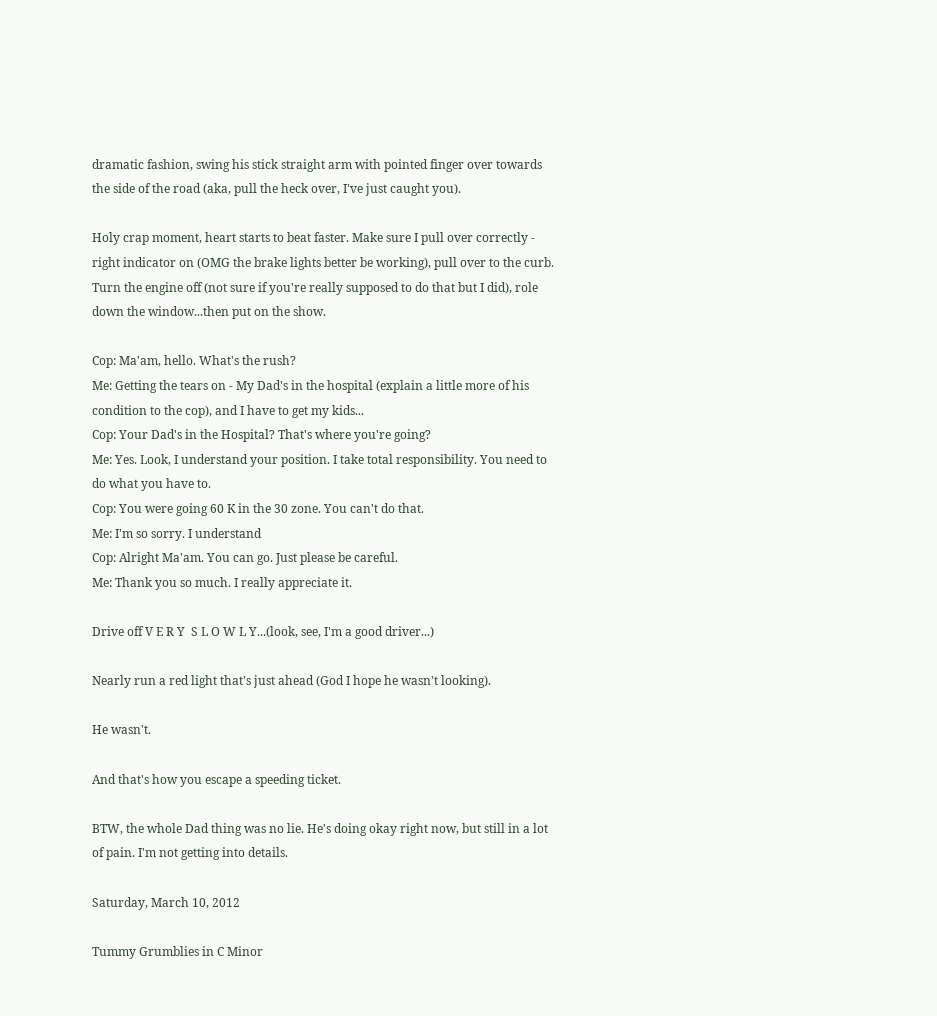dramatic fashion, swing his stick straight arm with pointed finger over towards the side of the road (aka, pull the heck over, I've just caught you).

Holy crap moment, heart starts to beat faster. Make sure I pull over correctly - right indicator on (OMG the brake lights better be working), pull over to the curb. Turn the engine off (not sure if you're really supposed to do that but I did), role down the window...then put on the show.

Cop: Ma'am, hello. What's the rush?
Me: Getting the tears on - My Dad's in the hospital (explain a little more of his condition to the cop), and I have to get my kids...
Cop: Your Dad's in the Hospital? That's where you're going?
Me: Yes. Look, I understand your position. I take total responsibility. You need to do what you have to.
Cop: You were going 60 K in the 30 zone. You can't do that.
Me: I'm so sorry. I understand
Cop: Alright Ma'am. You can go. Just please be careful.
Me: Thank you so much. I really appreciate it.

Drive off V E R Y  S L O W L Y...(look, see, I'm a good driver...)

Nearly run a red light that's just ahead (God I hope he wasn't looking).

He wasn't.

And that's how you escape a speeding ticket.

BTW, the whole Dad thing was no lie. He's doing okay right now, but still in a lot of pain. I'm not getting into details.

Saturday, March 10, 2012

Tummy Grumblies in C Minor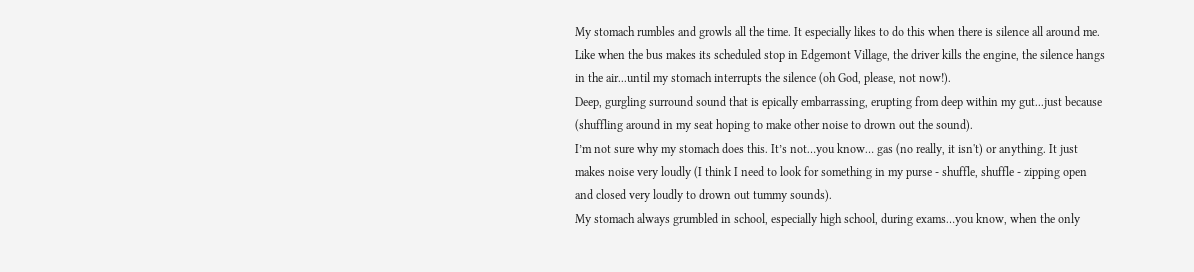My stomach rumbles and growls all the time. It especially likes to do this when there is silence all around me.
Like when the bus makes its scheduled stop in Edgemont Village, the driver kills the engine, the silence hangs in the air...until my stomach interrupts the silence (oh God, please, not now!).
Deep, gurgling surround sound that is epically embarrassing, erupting from deep within my gut...just because (shuffling around in my seat hoping to make other noise to drown out the sound).
I’m not sure why my stomach does this. It’s not…you know… gas (no really, it isn't) or anything. It just makes noise very loudly (I think I need to look for something in my purse - shuffle, shuffle - zipping open and closed very loudly to drown out tummy sounds).
My stomach always grumbled in school, especially high school, during exams…you know, when the only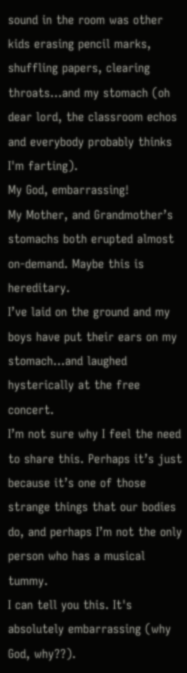sound in the room was other kids erasing pencil marks, shuffling papers, clearing throats…and my stomach (oh dear lord, the classroom echos and everybody probably thinks I'm farting).
My God, embarrassing!
My Mother, and Grandmother’s stomachs both erupted almost on-demand. Maybe this is hereditary.
I’ve laid on the ground and my boys have put their ears on my stomach…and laughed hysterically at the free concert.
I’m not sure why I feel the need to share this. Perhaps it’s just because it’s one of those strange things that our bodies do, and perhaps I’m not the only person who has a musical tummy.
I can tell you this. It's absolutely embarrassing (why God, why??).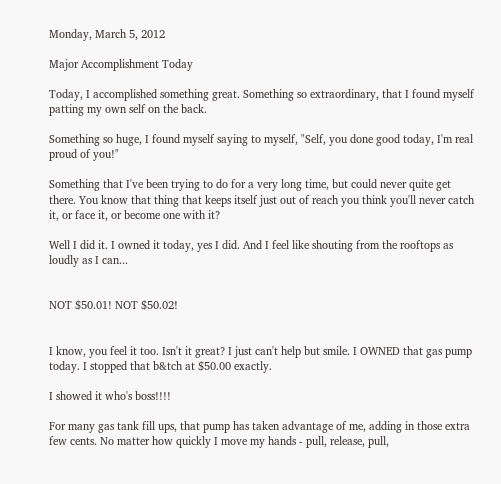Monday, March 5, 2012

Major Accomplishment Today

Today, I accomplished something great. Something so extraordinary, that I found myself patting my own self on the back.

Something so huge, I found myself saying to myself, "Self, you done good today, I'm real proud of you!"

Something that I've been trying to do for a very long time, but could never quite get there. You know that thing that keeps itself just out of reach you think you'll never catch it, or face it, or become one with it?

Well I did it. I owned it today, yes I did. And I feel like shouting from the rooftops as loudly as I can...


NOT $50.01! NOT $50.02!


I know, you feel it too. Isn't it great? I just can't help but smile. I OWNED that gas pump today. I stopped that b&tch at $50.00 exactly.

I showed it who's boss!!!!

For many gas tank fill ups, that pump has taken advantage of me, adding in those extra few cents. No matter how quickly I move my hands - pull, release, pull,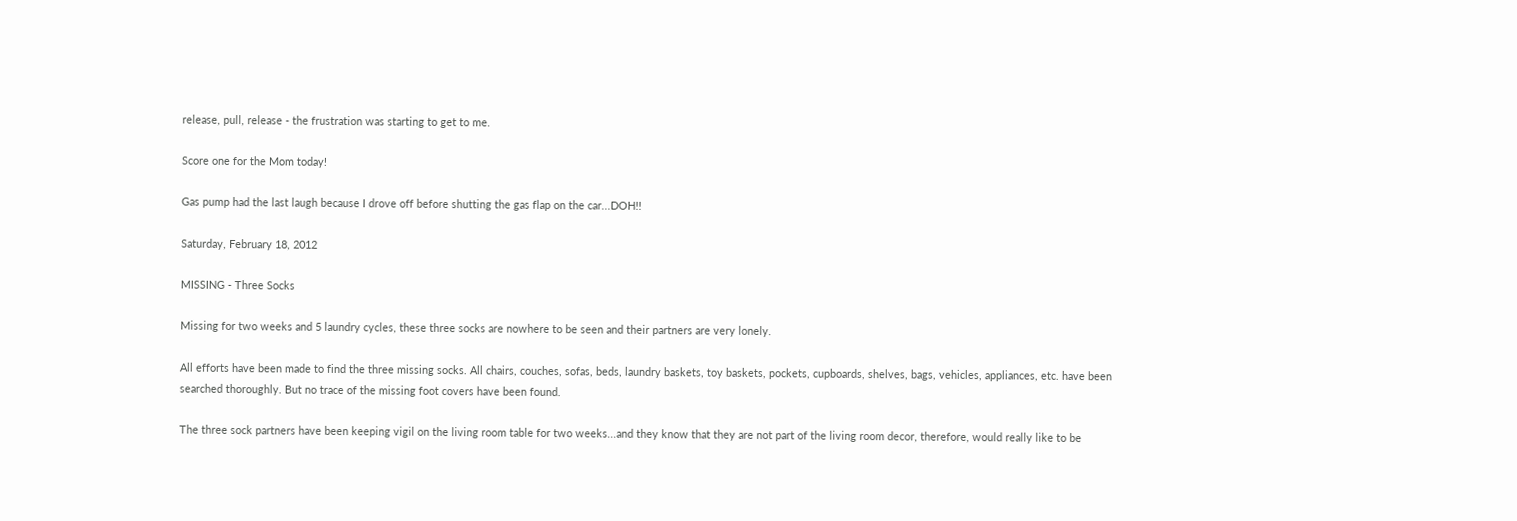release, pull, release - the frustration was starting to get to me.

Score one for the Mom today!

Gas pump had the last laugh because I drove off before shutting the gas flap on the car...DOH!!

Saturday, February 18, 2012

MISSING - Three Socks

Missing for two weeks and 5 laundry cycles, these three socks are nowhere to be seen and their partners are very lonely.

All efforts have been made to find the three missing socks. All chairs, couches, sofas, beds, laundry baskets, toy baskets, pockets, cupboards, shelves, bags, vehicles, appliances, etc. have been searched thoroughly. But no trace of the missing foot covers have been found.

The three sock partners have been keeping vigil on the living room table for two weeks...and they know that they are not part of the living room decor, therefore, would really like to be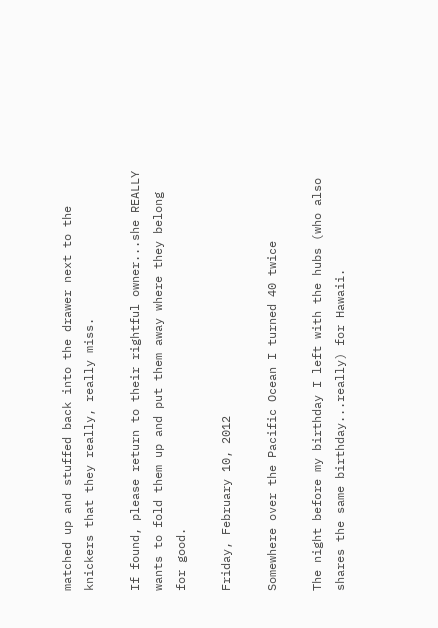matched up and stuffed back into the drawer next to the knickers that they really, really miss.

If found, please return to their rightful owner...she REALLY wants to fold them up and put them away where they belong for good.

Friday, February 10, 2012

Somewhere over the Pacific Ocean I turned 40 twice

The night before my birthday I left with the hubs (who also shares the same birthday...really) for Hawaii.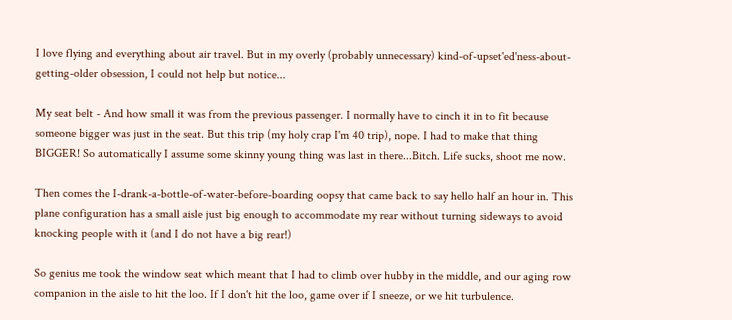I love flying and everything about air travel. But in my overly (probably unnecessary) kind-of-upset'ed'ness-about-getting-older obsession, I could not help but notice...

My seat belt - And how small it was from the previous passenger. I normally have to cinch it in to fit because someone bigger was just in the seat. But this trip (my holy crap I'm 40 trip), nope. I had to make that thing BIGGER! So automatically I assume some skinny young thing was last in there...Bitch. Life sucks, shoot me now.

Then comes the I-drank-a-bottle-of-water-before-boarding oopsy that came back to say hello half an hour in. This plane configuration has a small aisle just big enough to accommodate my rear without turning sideways to avoid knocking people with it (and I do not have a big rear!)

So genius me took the window seat which meant that I had to climb over hubby in the middle, and our aging row companion in the aisle to hit the loo. If I don't hit the loo, game over if I sneeze, or we hit turbulence.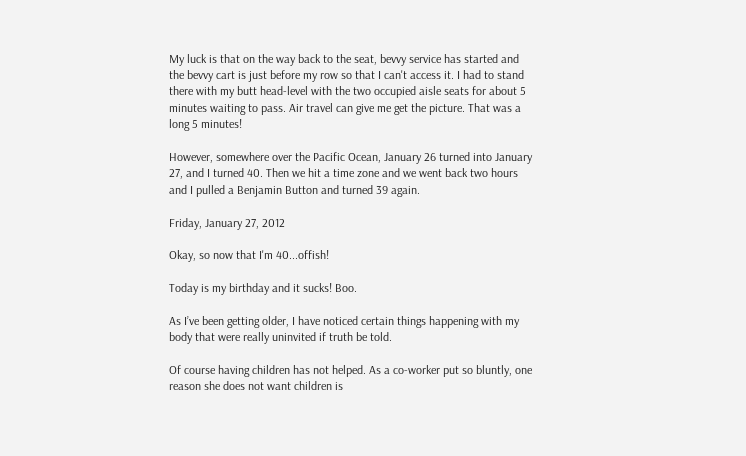My luck is that on the way back to the seat, bevvy service has started and the bevvy cart is just before my row so that I can't access it. I had to stand there with my butt head-level with the two occupied aisle seats for about 5 minutes waiting to pass. Air travel can give me get the picture. That was a long 5 minutes!

However, somewhere over the Pacific Ocean, January 26 turned into January 27, and I turned 40. Then we hit a time zone and we went back two hours and I pulled a Benjamin Button and turned 39 again.

Friday, January 27, 2012

Okay, so now that I'm 40...offish!

Today is my birthday and it sucks! Boo.

As I’ve been getting older, I have noticed certain things happening with my body that were really uninvited if truth be told.

Of course having children has not helped. As a co-worker put so bluntly, one reason she does not want children is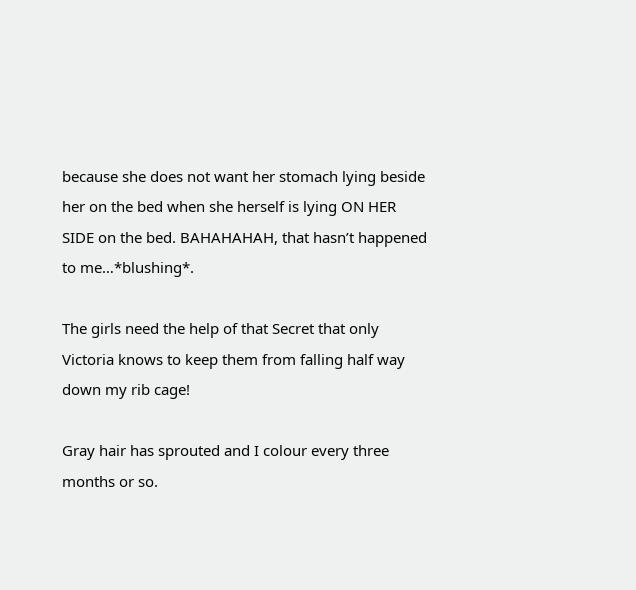because she does not want her stomach lying beside her on the bed when she herself is lying ON HER SIDE on the bed. BAHAHAHAH, that hasn’t happened to me…*blushing*.

The girls need the help of that Secret that only Victoria knows to keep them from falling half way down my rib cage!

Gray hair has sprouted and I colour every three months or so.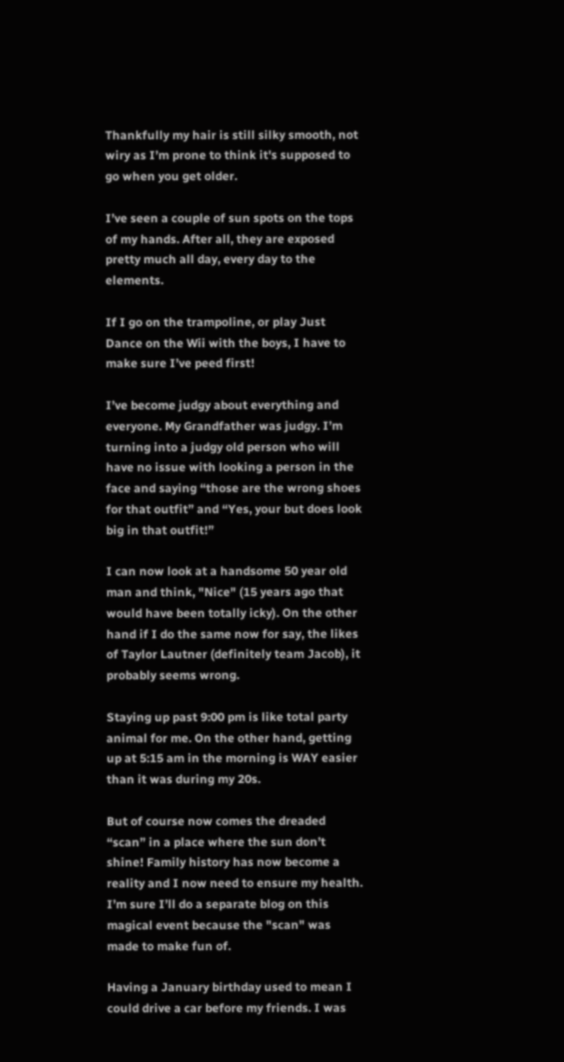Thankfully my hair is still silky smooth, not wiry as I’m prone to think it's supposed to go when you get older.

I’ve seen a couple of sun spots on the tops of my hands. After all, they are exposed pretty much all day, every day to the elements.

If I go on the trampoline, or play Just Dance on the Wii with the boys, I have to make sure I’ve peed first!

I’ve become judgy about everything and everyone. My Grandfather was judgy. I’m turning into a judgy old person who will have no issue with looking a person in the face and saying “those are the wrong shoes for that outfit” and “Yes, your but does look big in that outfit!”

I can now look at a handsome 50 year old man and think, "Nice" (15 years ago that would have been totally icky). On the other hand if I do the same now for say, the likes of Taylor Lautner (definitely team Jacob), it probably seems wrong.

Staying up past 9:00 pm is like total party animal for me. On the other hand, getting up at 5:15 am in the morning is WAY easier than it was during my 20s.

But of course now comes the dreaded “scan” in a place where the sun don’t shine! Family history has now become a reality and I now need to ensure my health. I’m sure I’ll do a separate blog on this magical event because the "scan" was made to make fun of.

Having a January birthday used to mean I could drive a car before my friends. I was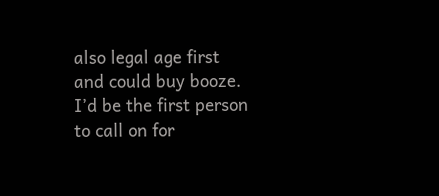also legal age first and could buy booze. I’d be the first person to call on for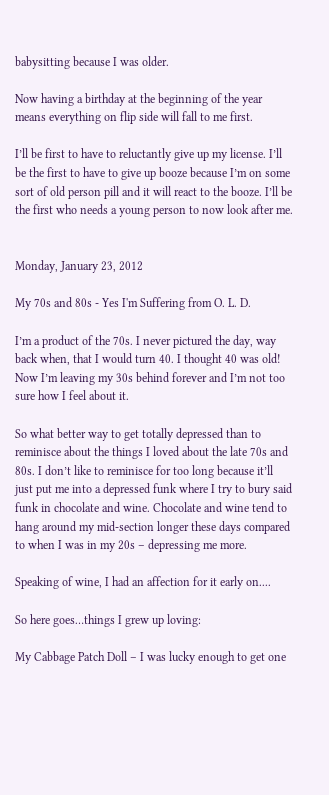babysitting because I was older.

Now having a birthday at the beginning of the year means everything on flip side will fall to me first.

I’ll be first to have to reluctantly give up my license. I’ll be the first to have to give up booze because I’m on some sort of old person pill and it will react to the booze. I’ll be the first who needs a young person to now look after me.


Monday, January 23, 2012

My 70s and 80s - Yes I'm Suffering from O. L. D.

I’m a product of the 70s. I never pictured the day, way back when, that I would turn 40. I thought 40 was old! Now I’m leaving my 30s behind forever and I’m not too sure how I feel about it.

So what better way to get totally depressed than to reminisce about the things I loved about the late 70s and 80s. I don’t like to reminisce for too long because it’ll just put me into a depressed funk where I try to bury said funk in chocolate and wine. Chocolate and wine tend to hang around my mid-section longer these days compared to when I was in my 20s – depressing me more.

Speaking of wine, I had an affection for it early on....

So here goes…things I grew up loving:

My Cabbage Patch Doll – I was lucky enough to get one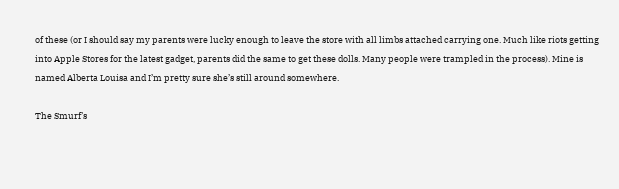of these (or I should say my parents were lucky enough to leave the store with all limbs attached carrying one. Much like riots getting into Apple Stores for the latest gadget, parents did the same to get these dolls. Many people were trampled in the process). Mine is named Alberta Louisa and I’m pretty sure she’s still around somewhere.

The Smurf’s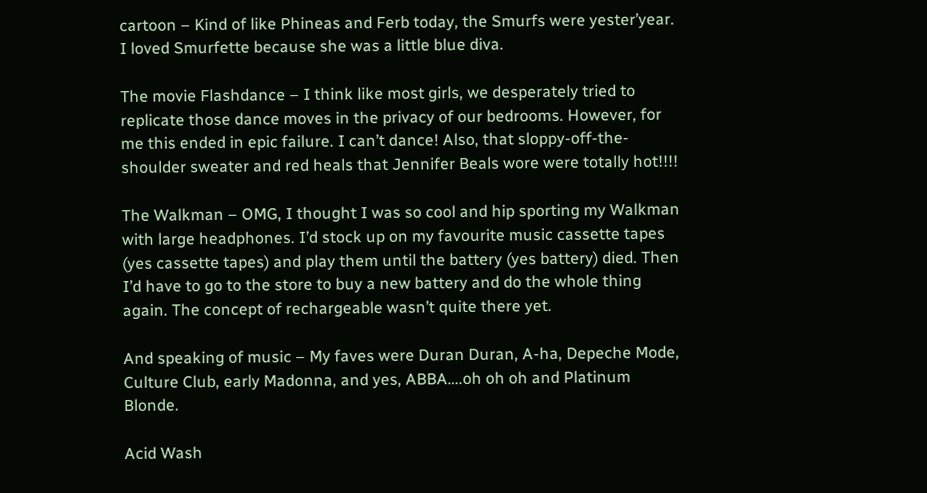cartoon – Kind of like Phineas and Ferb today, the Smurfs were yester’year. I loved Smurfette because she was a little blue diva.

The movie Flashdance – I think like most girls, we desperately tried to replicate those dance moves in the privacy of our bedrooms. However, for me this ended in epic failure. I can’t dance! Also, that sloppy-off-the-shoulder sweater and red heals that Jennifer Beals wore were totally hot!!!!

The Walkman – OMG, I thought I was so cool and hip sporting my Walkman with large headphones. I’d stock up on my favourite music cassette tapes (yes cassette tapes) and play them until the battery (yes battery) died. Then I’d have to go to the store to buy a new battery and do the whole thing again. The concept of rechargeable wasn’t quite there yet.

And speaking of music – My faves were Duran Duran, A-ha, Depeche Mode, Culture Club, early Madonna, and yes, ABBA….oh oh oh and Platinum Blonde.

Acid Wash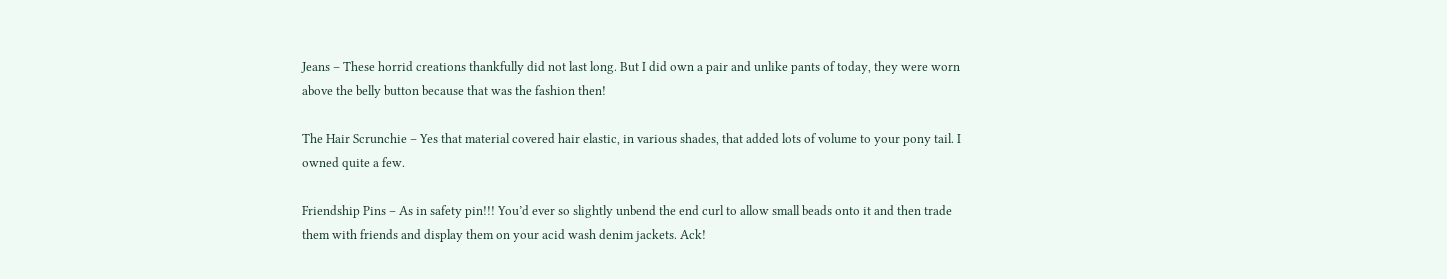Jeans – These horrid creations thankfully did not last long. But I did own a pair and unlike pants of today, they were worn above the belly button because that was the fashion then!

The Hair Scrunchie – Yes that material covered hair elastic, in various shades, that added lots of volume to your pony tail. I owned quite a few.

Friendship Pins – As in safety pin!!! You’d ever so slightly unbend the end curl to allow small beads onto it and then trade them with friends and display them on your acid wash denim jackets. Ack!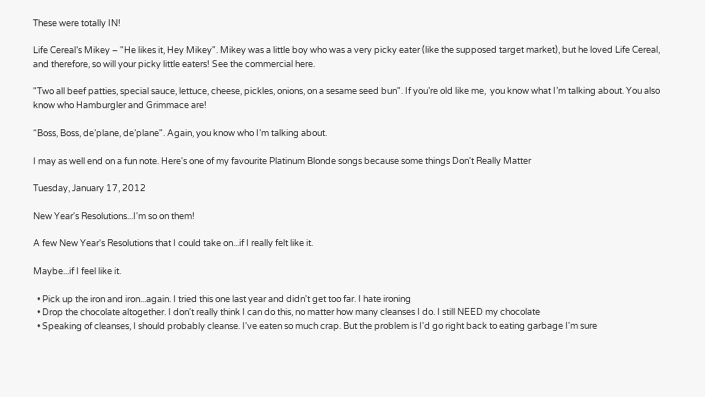These were totally IN!

Life Cereal’s Mikey – "He likes it, Hey Mikey". Mikey was a little boy who was a very picky eater (like the supposed target market), but he loved Life Cereal, and therefore, so will your picky little eaters! See the commercial here.

"Two all beef patties, special sauce, lettuce, cheese, pickles, onions, on a sesame seed bun". If you’re old like me,  you know what I’m talking about. You also know who Hamburgler and Grimmace are!

“Boss, Boss, de’plane, de’plane". Again, you know who I’m talking about.

I may as well end on a fun note. Here's one of my favourite Platinum Blonde songs because some things Don't Really Matter

Tuesday, January 17, 2012

New Year's Resolutions...I'm so on them!

A few New Year's Resolutions that I could take on...if I really felt like it.

Maybe...if I feel like it.

  • Pick up the iron and iron...again. I tried this one last year and didn't get too far. I hate ironing
  • Drop the chocolate altogether. I don't really think I can do this, no matter how many cleanses I do. I still NEED my chocolate
  • Speaking of cleanses, I should probably cleanse. I've eaten so much crap. But the problem is I'd go right back to eating garbage I'm sure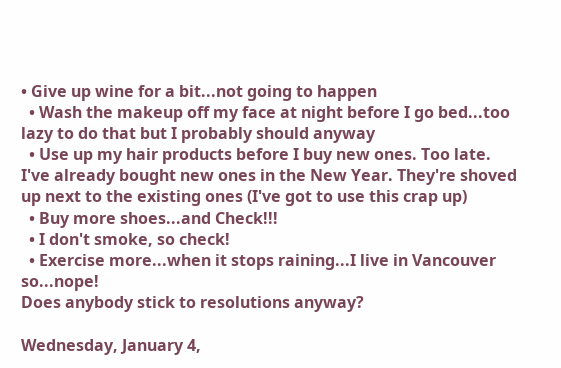• Give up wine for a bit...not going to happen
  • Wash the makeup off my face at night before I go bed...too lazy to do that but I probably should anyway
  • Use up my hair products before I buy new ones. Too late. I've already bought new ones in the New Year. They're shoved up next to the existing ones (I've got to use this crap up)
  • Buy more shoes...and Check!!!
  • I don't smoke, so check!
  • Exercise more...when it stops raining...I live in Vancouver so...nope!
Does anybody stick to resolutions anyway?

Wednesday, January 4,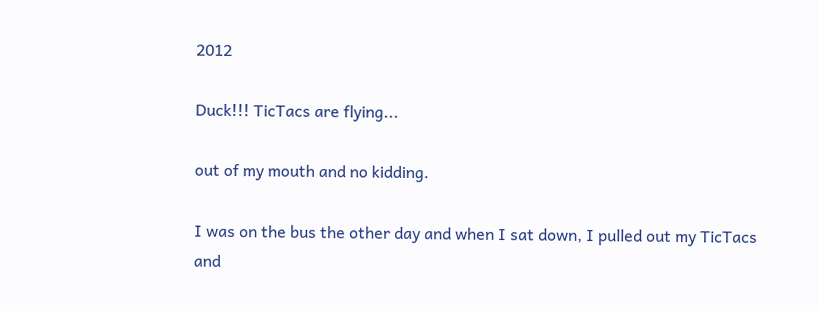2012

Duck!!! TicTacs are flying...

out of my mouth and no kidding.

I was on the bus the other day and when I sat down, I pulled out my TicTacs and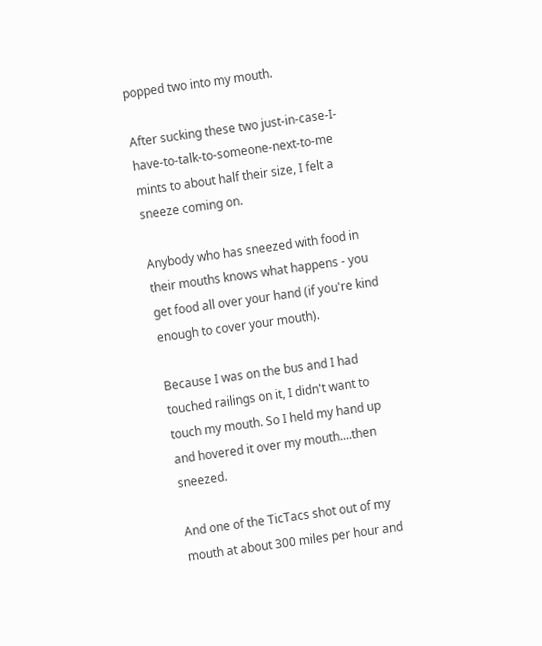popped two into my mouth.

After sucking these two just-in-case-I-have-to-talk-to-someone-next-to-me mints to about half their size, I felt a sneeze coming on.

Anybody who has sneezed with food in their mouths knows what happens - you get food all over your hand (if you're kind enough to cover your mouth).

Because I was on the bus and I had touched railings on it, I didn't want to touch my mouth. So I held my hand up and hovered it over my mouth....then sneezed.

And one of the TicTacs shot out of my mouth at about 300 miles per hour and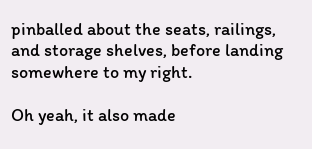pinballed about the seats, railings, and storage shelves, before landing somewhere to my right.

Oh yeah, it also made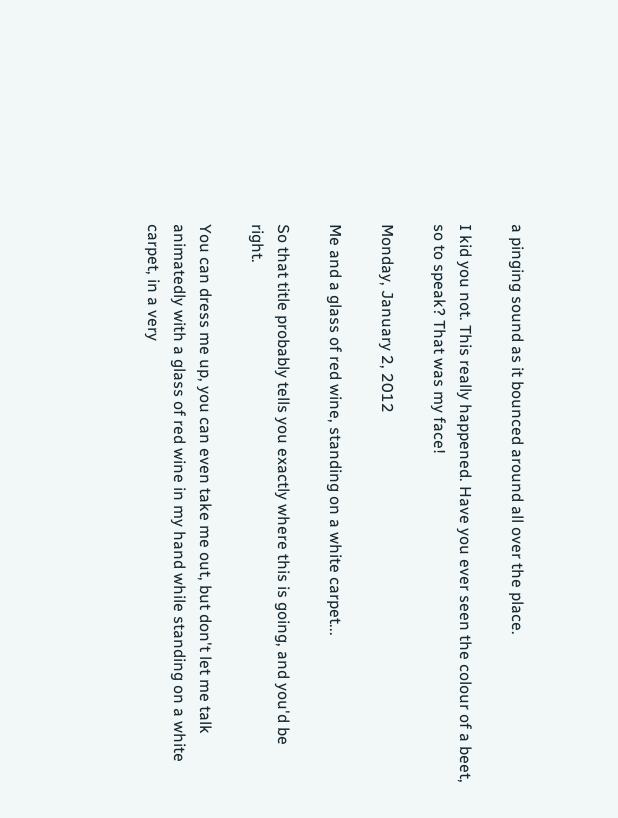a pinging sound as it bounced around all over the place.

I kid you not. This really happened. Have you ever seen the colour of a beet, so to speak? That was my face!

Monday, January 2, 2012

Me and a glass of red wine, standing on a white carpet...

So that title probably tells you exactly where this is going, and you'd be right.

You can dress me up, you can even take me out, but don't let me talk animatedly with a glass of red wine in my hand while standing on a white carpet, in a very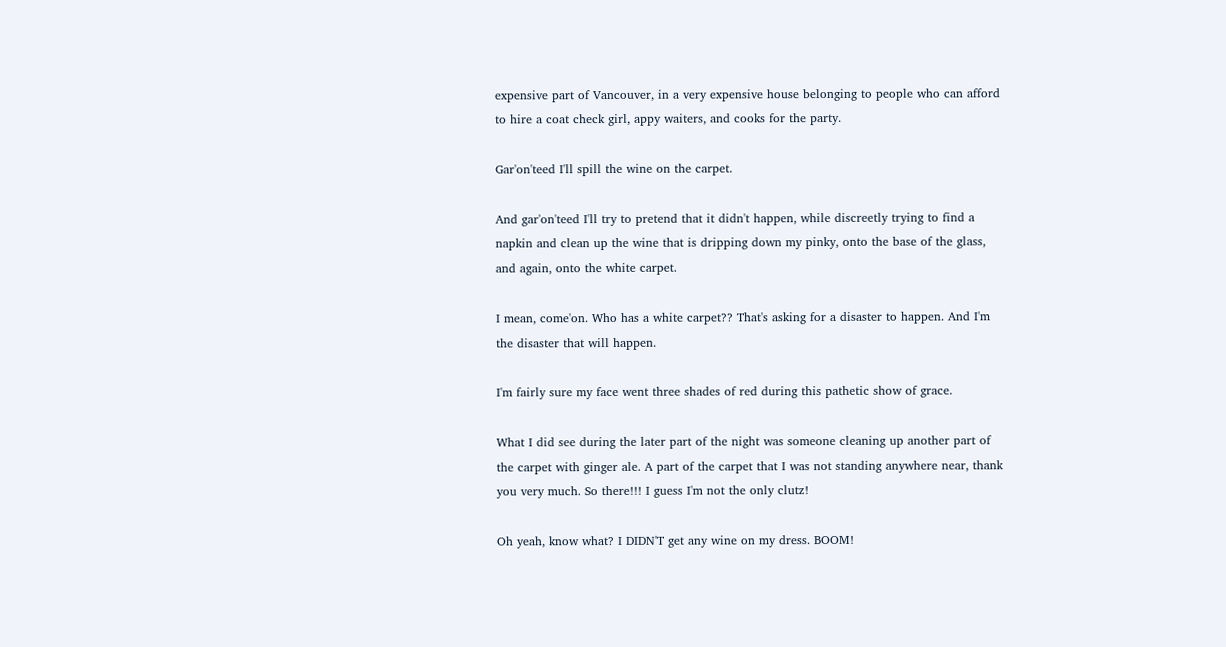expensive part of Vancouver, in a very expensive house belonging to people who can afford to hire a coat check girl, appy waiters, and cooks for the party.

Gar'on'teed I'll spill the wine on the carpet.

And gar'on'teed I'll try to pretend that it didn't happen, while discreetly trying to find a napkin and clean up the wine that is dripping down my pinky, onto the base of the glass, and again, onto the white carpet.

I mean, come'on. Who has a white carpet?? That's asking for a disaster to happen. And I'm the disaster that will happen.

I'm fairly sure my face went three shades of red during this pathetic show of grace.

What I did see during the later part of the night was someone cleaning up another part of the carpet with ginger ale. A part of the carpet that I was not standing anywhere near, thank you very much. So there!!! I guess I'm not the only clutz!

Oh yeah, know what? I DIDN'T get any wine on my dress. BOOM!